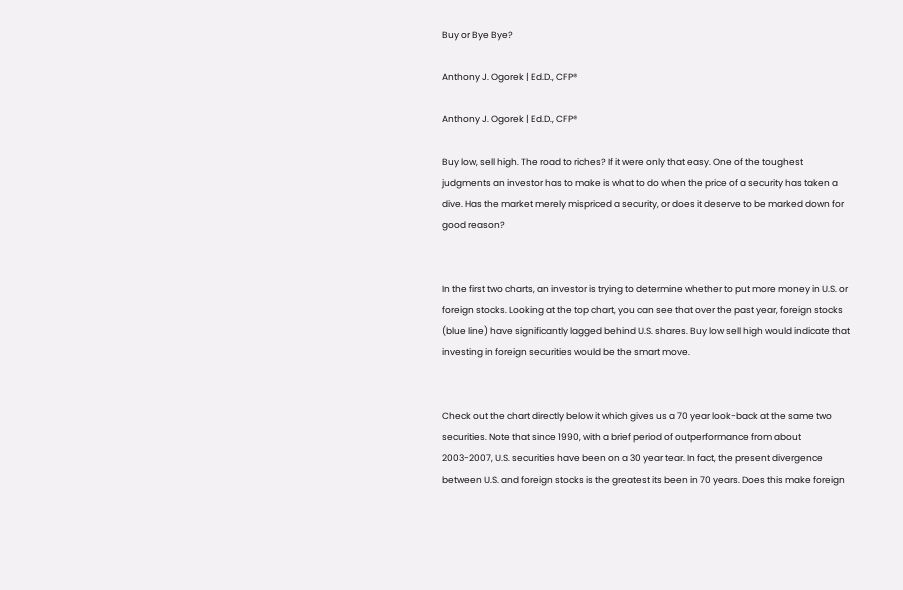Buy or Bye Bye?

Anthony J. Ogorek | Ed.D., CFP®

Anthony J. Ogorek | Ed.D., CFP®

Buy low, sell high. The road to riches? If it were only that easy. One of the toughest judgments an investor has to make is what to do when the price of a security has taken a dive. Has the market merely mispriced a security, or does it deserve to be marked down for good reason?


In the first two charts, an investor is trying to determine whether to put more money in U.S. or foreign stocks. Looking at the top chart, you can see that over the past year, foreign stocks (blue line) have significantly lagged behind U.S. shares. Buy low sell high would indicate that investing in foreign securities would be the smart move.


Check out the chart directly below it which gives us a 70 year look-back at the same two securities. Note that since 1990, with a brief period of outperformance from about 2003-2007, U.S. securities have been on a 30 year tear. In fact, the present divergence between U.S. and foreign stocks is the greatest its been in 70 years. Does this make foreign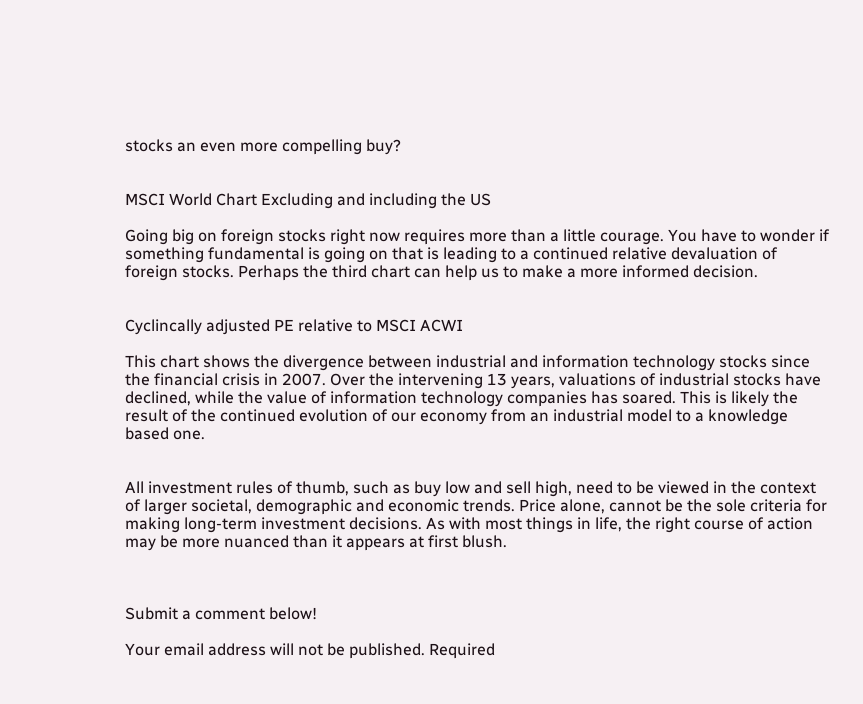stocks an even more compelling buy?


MSCI World Chart Excluding and including the US

Going big on foreign stocks right now requires more than a little courage. You have to wonder if something fundamental is going on that is leading to a continued relative devaluation of foreign stocks. Perhaps the third chart can help us to make a more informed decision.


Cyclincally adjusted PE relative to MSCI ACWI

This chart shows the divergence between industrial and information technology stocks since the financial crisis in 2007. Over the intervening 13 years, valuations of industrial stocks have declined, while the value of information technology companies has soared. This is likely the result of the continued evolution of our economy from an industrial model to a knowledge based one.


All investment rules of thumb, such as buy low and sell high, need to be viewed in the context of larger societal, demographic and economic trends. Price alone, cannot be the sole criteria for making long-term investment decisions. As with most things in life, the right course of action may be more nuanced than it appears at first blush.



Submit a comment below!

Your email address will not be published. Required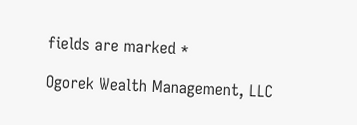fields are marked *

Ogorek Wealth Management, LLC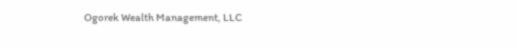Ogorek Wealth Management, LLC